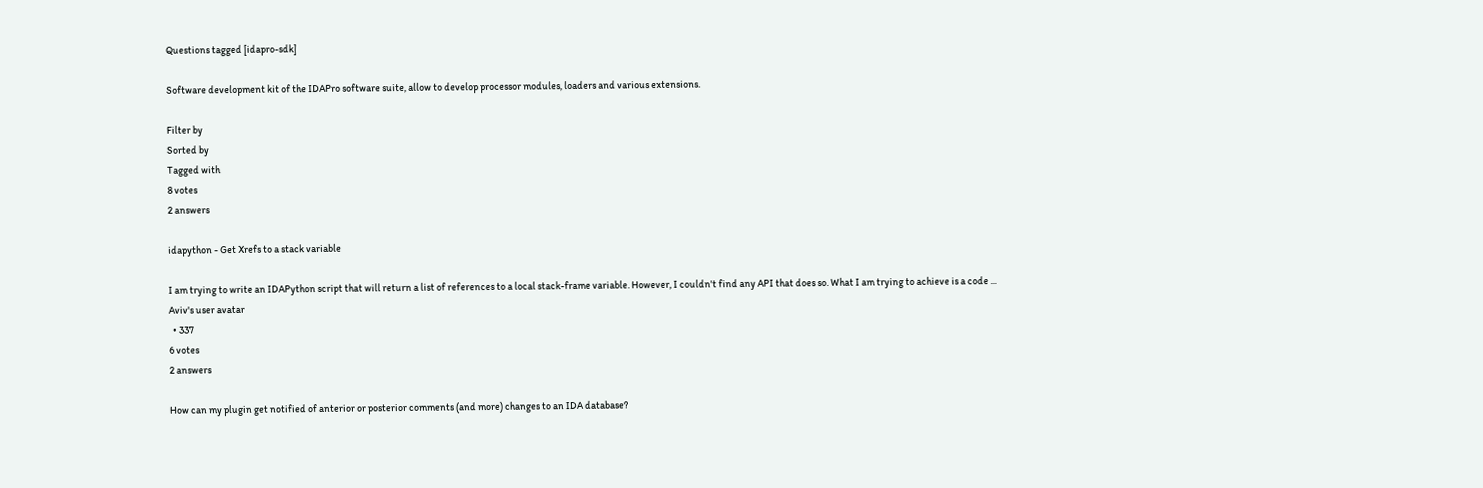Questions tagged [idapro-sdk]

Software development kit of the IDAPro software suite, allow to develop processor modules, loaders and various extensions.

Filter by
Sorted by
Tagged with
8 votes
2 answers

idapython - Get Xrefs to a stack variable

I am trying to write an IDAPython script that will return a list of references to a local stack-frame variable. However, I couldn't find any API that does so. What I am trying to achieve is a code ...
Aviv's user avatar
  • 337
6 votes
2 answers

How can my plugin get notified of anterior or posterior comments (and more) changes to an IDA database?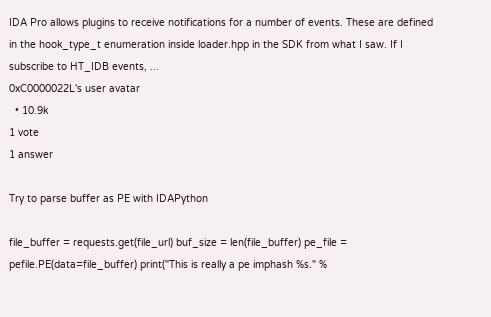IDA Pro allows plugins to receive notifications for a number of events. These are defined in the hook_type_t enumeration inside loader.hpp in the SDK from what I saw. If I subscribe to HT_IDB events, ...
0xC0000022L's user avatar
  • 10.9k
1 vote
1 answer

Try to parse buffer as PE with IDAPython

file_buffer = requests.get(file_url) buf_size = len(file_buffer) pe_file = pefile.PE(data=file_buffer) print("This is really a pe imphash %s." %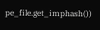pe_file.get_imphash())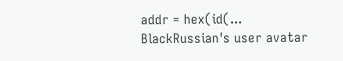addr = hex(id(...
BlackRussian's user avatar